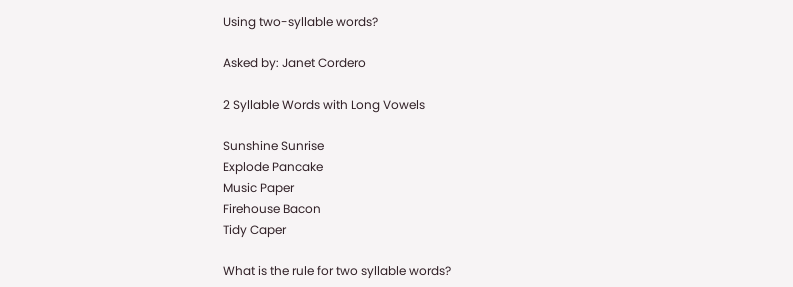Using two-syllable words?

Asked by: Janet Cordero

2 Syllable Words with Long Vowels

Sunshine Sunrise
Explode Pancake
Music Paper
Firehouse Bacon
Tidy Caper

What is the rule for two syllable words?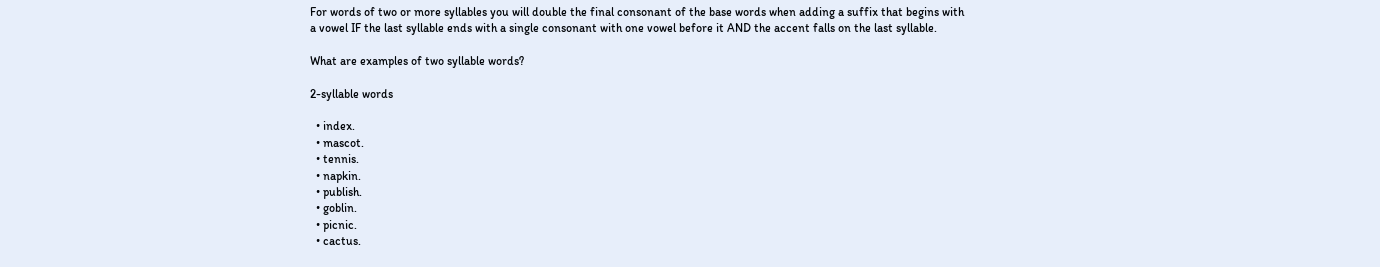For words of two or more syllables you will double the final consonant of the base words when adding a suffix that begins with a vowel IF the last syllable ends with a single consonant with one vowel before it AND the accent falls on the last syllable.

What are examples of two syllable words?

2-syllable words

  • index.
  • mascot.
  • tennis.
  • napkin.
  • publish.
  • goblin.
  • picnic.
  • cactus.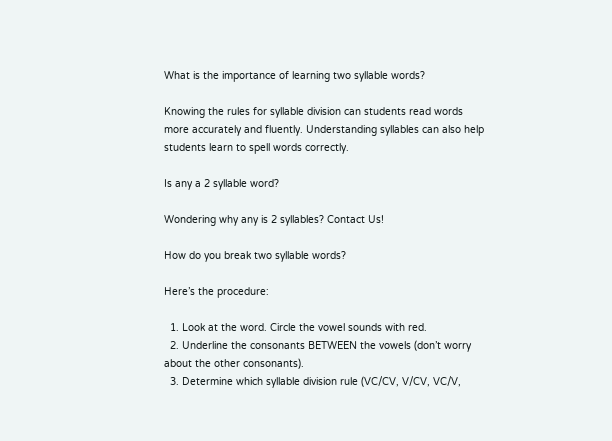What is the importance of learning two syllable words?

Knowing the rules for syllable division can students read words more accurately and fluently. Understanding syllables can also help students learn to spell words correctly.

Is any a 2 syllable word?

Wondering why any is 2 syllables? Contact Us!

How do you break two syllable words?

Here’s the procedure:

  1. Look at the word. Circle the vowel sounds with red.
  2. Underline the consonants BETWEEN the vowels (don’t worry about the other consonants).
  3. Determine which syllable division rule (VC/CV, V/CV, VC/V,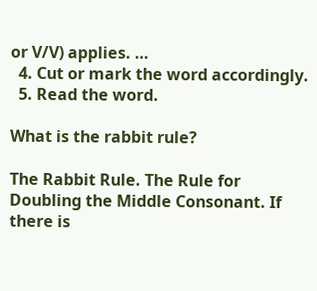or V/V) applies. …
  4. Cut or mark the word accordingly.
  5. Read the word.

What is the rabbit rule?

The Rabbit Rule. The Rule for Doubling the Middle Consonant. If there is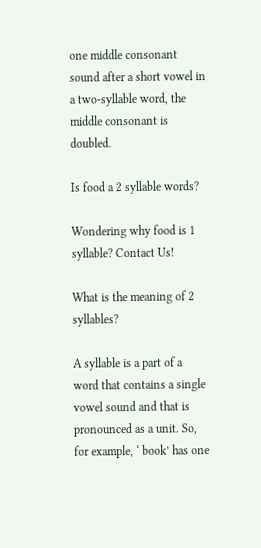one middle consonant sound after a short vowel in a two-syllable word, the middle consonant is doubled.

Is food a 2 syllable words?

Wondering why food is 1 syllable? Contact Us!

What is the meaning of 2 syllables?

A syllable is a part of a word that contains a single vowel sound and that is pronounced as a unit. So, for example, ‘ book’ has one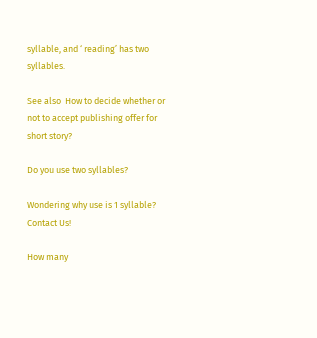syllable, and ‘ reading’ has two syllables.

See also  How to decide whether or not to accept publishing offer for short story?

Do you use two syllables?

Wondering why use is 1 syllable? Contact Us!

How many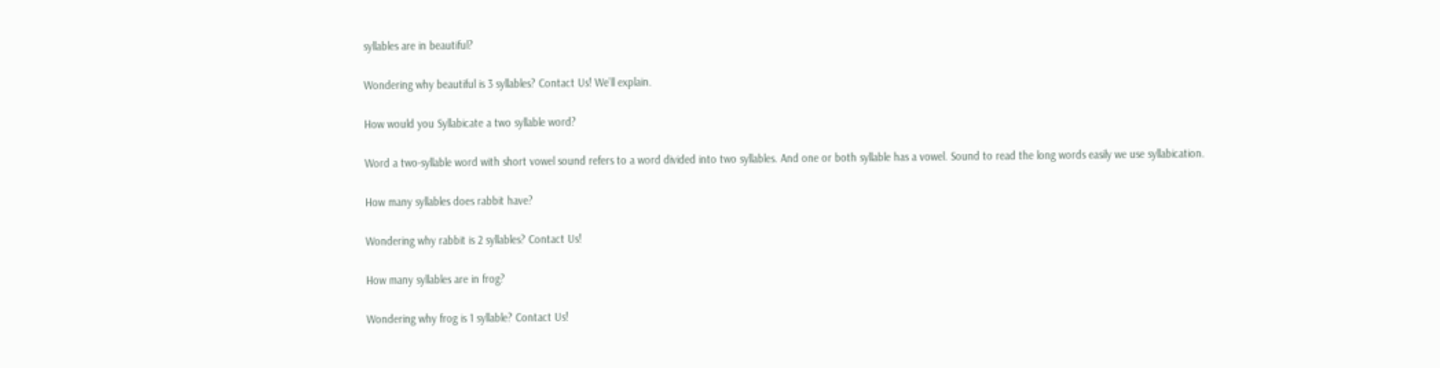syllables are in beautiful?

Wondering why beautiful is 3 syllables? Contact Us! We’ll explain.

How would you Syllabicate a two syllable word?

Word a two-syllable word with short vowel sound refers to a word divided into two syllables. And one or both syllable has a vowel. Sound to read the long words easily we use syllabication.

How many syllables does rabbit have?

Wondering why rabbit is 2 syllables? Contact Us!

How many syllables are in frog?

Wondering why frog is 1 syllable? Contact Us!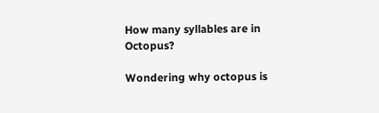How many syllables are in Octopus?

Wondering why octopus is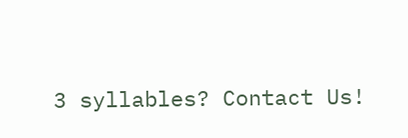3 syllables? Contact Us!